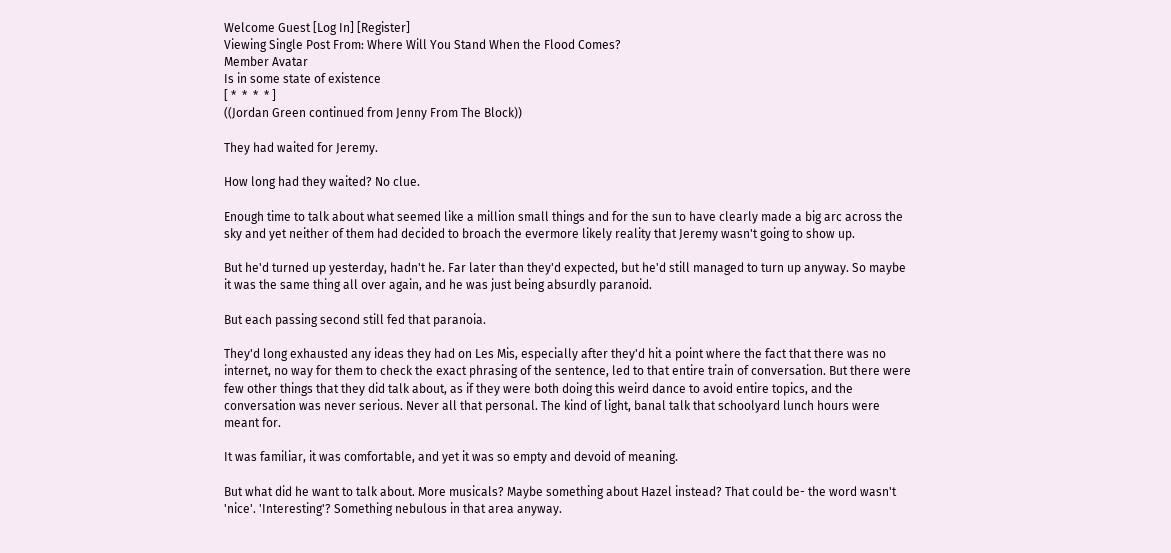Welcome Guest [Log In] [Register]
Viewing Single Post From: Where Will You Stand When the Flood Comes?
Member Avatar
Is in some state of existence
[ *  *  *  * ]
((Jordan Green continued from Jenny From The Block))

They had waited for Jeremy.

How long had they waited? No clue.

Enough time to talk about what seemed like a million small things and for the sun to have clearly made a big arc across the sky and yet neither of them had decided to broach the evermore likely reality that Jeremy wasn't going to show up.

But he'd turned up yesterday, hadn't he. Far later than they'd expected, but he'd still managed to turn up anyway. So maybe it was the same thing all over again, and he was just being absurdly paranoid.

But each passing second still fed that paranoia.

They'd long exhausted any ideas they had on Les Mis, especially after they'd hit a point where the fact that there was no internet, no way for them to check the exact phrasing of the sentence, led to that entire train of conversation. But there were few other things that they did talk about, as if they were both doing this weird dance to avoid entire topics, and the conversation was never serious. Never all that personal. The kind of light, banal talk that schoolyard lunch hours were meant for.

It was familiar, it was comfortable, and yet it was so empty and devoid of meaning.

But what did he want to talk about. More musicals? Maybe something about Hazel instead? That could be- the word wasn't 'nice'. 'Interesting'? Something nebulous in that area anyway.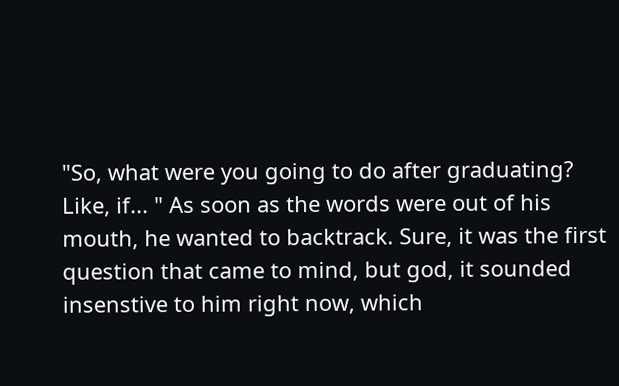"So, what were you going to do after graduating? Like, if... " As soon as the words were out of his mouth, he wanted to backtrack. Sure, it was the first question that came to mind, but god, it sounded insenstive to him right now, which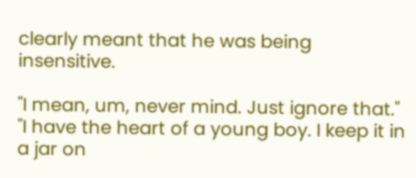clearly meant that he was being insensitive.

"I mean, um, never mind. Just ignore that."
"I have the heart of a young boy. I keep it in a jar on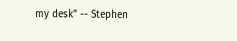my desk" -- Stephen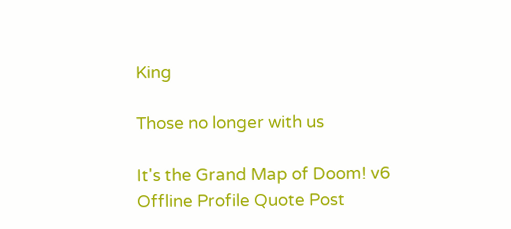King

Those no longer with us

It's the Grand Map of Doom! v6
Offline Profile Quote Post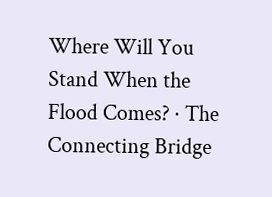Where Will You Stand When the Flood Comes? · The Connecting Bridge